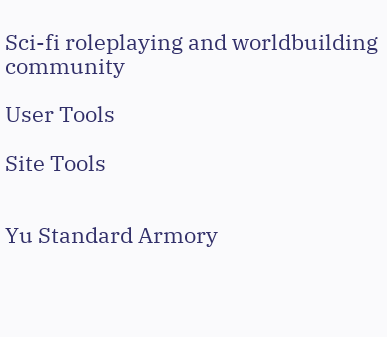Sci-fi roleplaying and worldbuilding community

User Tools

Site Tools


Yu Standard Armory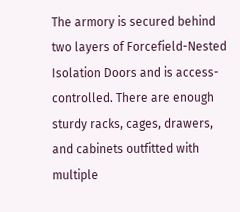The armory is secured behind two layers of Forcefield-Nested Isolation Doors and is access-controlled. There are enough sturdy racks, cages, drawers, and cabinets outfitted with multiple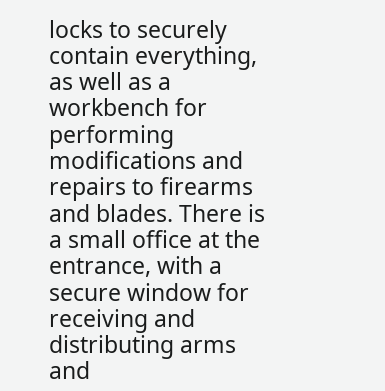locks to securely contain everything, as well as a workbench for performing modifications and repairs to firearms and blades. There is a small office at the entrance, with a secure window for receiving and distributing arms and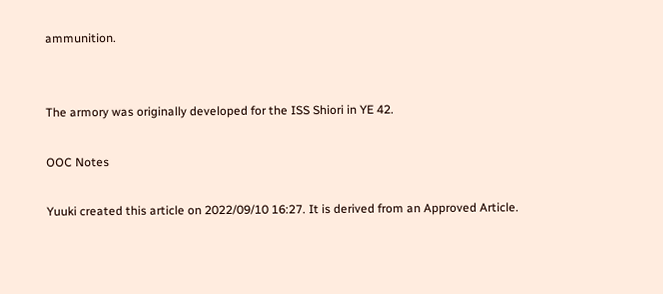ammunition.


The armory was originally developed for the ISS Shiori in YE 42.

OOC Notes

Yuuki created this article on 2022/09/10 16:27. It is derived from an Approved Article.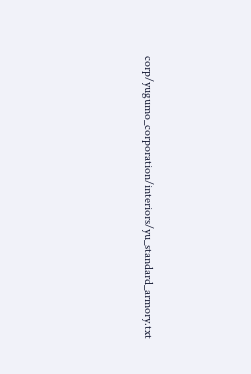corp/yugumo_corporation/interiors/yu_standard_armory.txt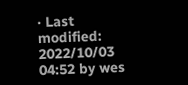· Last modified: 2022/10/03 04:52 by wes